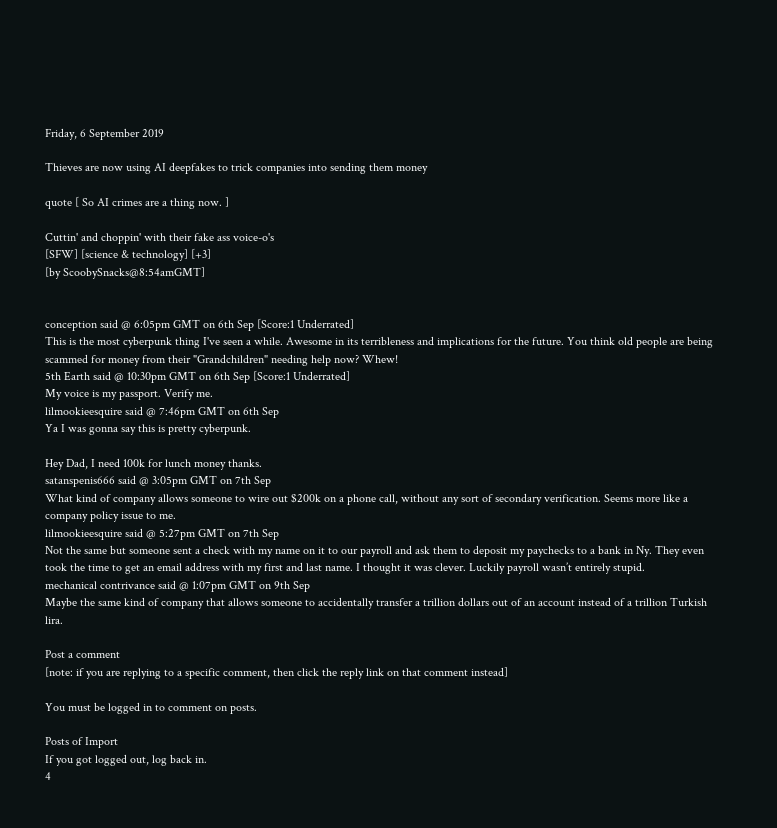Friday, 6 September 2019

Thieves are now using AI deepfakes to trick companies into sending them money

quote [ So AI crimes are a thing now. ]

Cuttin' and choppin' with their fake ass voice-o's
[SFW] [science & technology] [+3]
[by ScoobySnacks@8:54amGMT]


conception said @ 6:05pm GMT on 6th Sep [Score:1 Underrated]
This is the most cyberpunk thing I've seen a while. Awesome in its terribleness and implications for the future. You think old people are being scammed for money from their "Grandchildren" needing help now? Whew!
5th Earth said @ 10:30pm GMT on 6th Sep [Score:1 Underrated]
My voice is my passport. Verify me.
lilmookieesquire said @ 7:46pm GMT on 6th Sep
Ya I was gonna say this is pretty cyberpunk.

Hey Dad, I need 100k for lunch money thanks.
satanspenis666 said @ 3:05pm GMT on 7th Sep
What kind of company allows someone to wire out $200k on a phone call, without any sort of secondary verification. Seems more like a company policy issue to me.
lilmookieesquire said @ 5:27pm GMT on 7th Sep
Not the same but someone sent a check with my name on it to our payroll and ask them to deposit my paychecks to a bank in Ny. They even took the time to get an email address with my first and last name. I thought it was clever. Luckily payroll wasn’t entirely stupid.
mechanical contrivance said @ 1:07pm GMT on 9th Sep
Maybe the same kind of company that allows someone to accidentally transfer a trillion dollars out of an account instead of a trillion Turkish lira.

Post a comment
[note: if you are replying to a specific comment, then click the reply link on that comment instead]

You must be logged in to comment on posts.

Posts of Import
If you got logged out, log back in.
4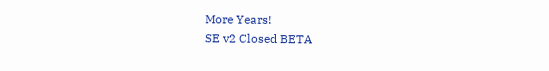More Years!
SE v2 Closed BETA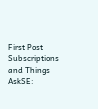First Post
Subscriptions and Things
AskSE: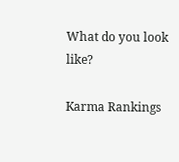What do you look like?

Karma Rankings